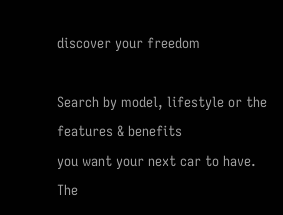discover your freedom

Search by model, lifestyle or the features & benefits
you want your next car to have.
The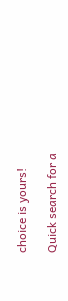choice is yours!

Quick search for a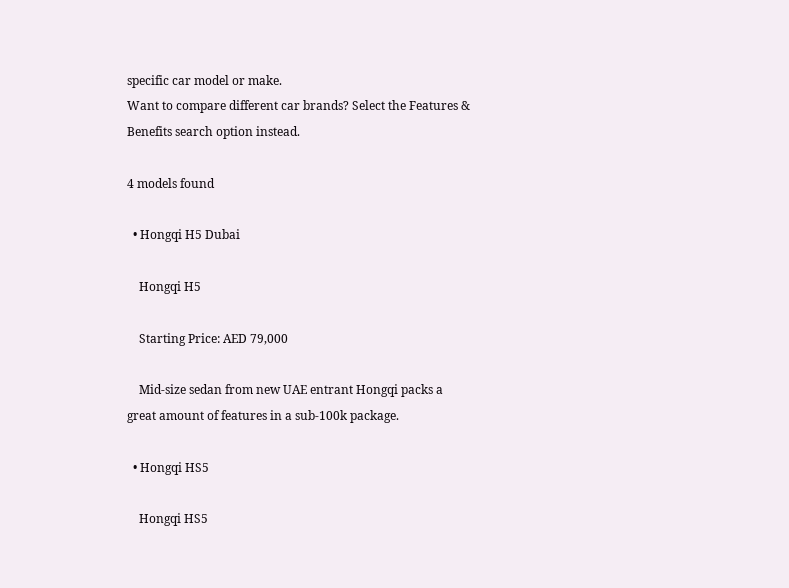specific car model or make.
Want to compare different car brands? Select the Features & Benefits search option instead.

4 models found

  • Hongqi H5 Dubai

    Hongqi H5

    Starting Price: AED 79,000

    Mid-size sedan from new UAE entrant Hongqi packs a great amount of features in a sub-100k package.

  • Hongqi HS5

    Hongqi HS5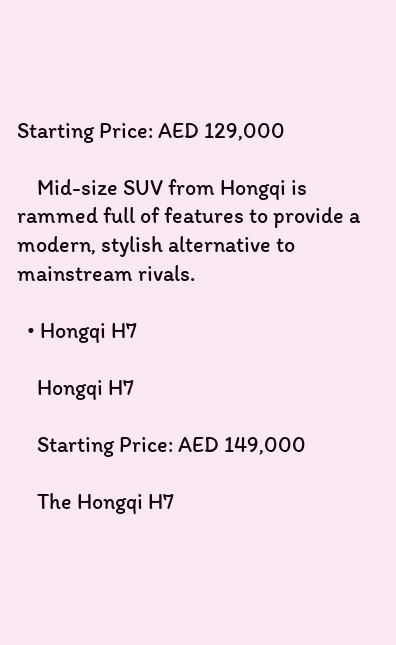Starting Price: AED 129,000

    Mid-size SUV from Hongqi is rammed full of features to provide a modern, stylish alternative to mainstream rivals.

  • Hongqi H7

    Hongqi H7

    Starting Price: AED 149,000

    The Hongqi H7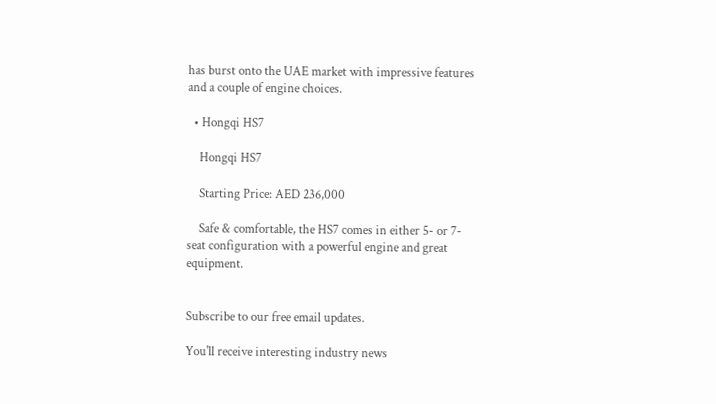has burst onto the UAE market with impressive features and a couple of engine choices.

  • Hongqi HS7

    Hongqi HS7

    Starting Price: AED 236,000

    Safe & comfortable, the HS7 comes in either 5- or 7-seat configuration with a powerful engine and great equipment.


Subscribe to our free email updates.

You'll receive interesting industry news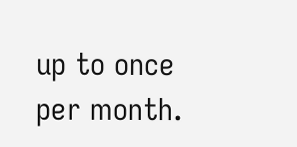up to once per month.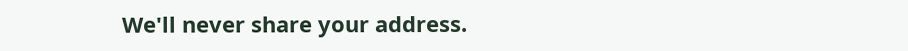We'll never share your address.